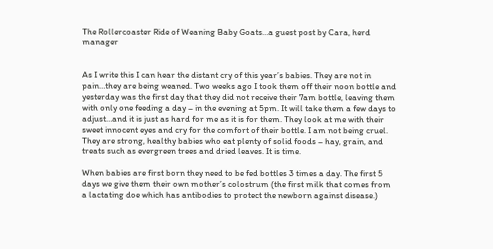The Rollercoaster Ride of Weaning Baby Goats…a guest post by Cara, herd manager


As I write this I can hear the distant cry of this year’s babies. They are not in pain…they are being weaned. Two weeks ago I took them off their noon bottle and yesterday was the first day that they did not receive their 7am bottle, leaving them with only one feeding a day – in the evening at 5pm. It will take them a few days to adjust…and it is just as hard for me as it is for them. They look at me with their sweet innocent eyes and cry for the comfort of their bottle. I am not being cruel. They are strong, healthy babies who eat plenty of solid foods – hay, grain, and treats such as evergreen trees and dried leaves. It is time.

When babies are first born they need to be fed bottles 3 times a day. The first 5 days we give them their own mother’s colostrum (the first milk that comes from a lactating doe which has antibodies to protect the newborn against disease.)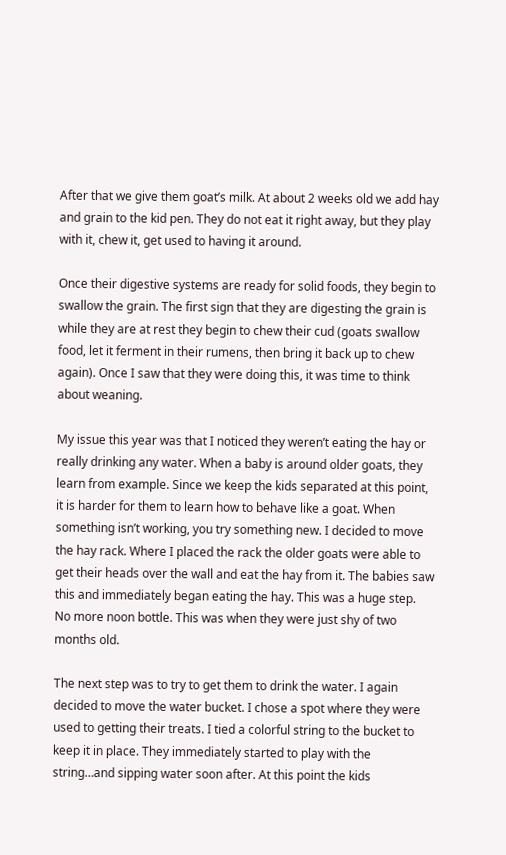After that we give them goat’s milk. At about 2 weeks old we add hay and grain to the kid pen. They do not eat it right away, but they play with it, chew it, get used to having it around.

Once their digestive systems are ready for solid foods, they begin to swallow the grain. The first sign that they are digesting the grain is while they are at rest they begin to chew their cud (goats swallow food, let it ferment in their rumens, then bring it back up to chew again). Once I saw that they were doing this, it was time to think about weaning.

My issue this year was that I noticed they weren’t eating the hay or really drinking any water. When a baby is around older goats, they learn from example. Since we keep the kids separated at this point, it is harder for them to learn how to behave like a goat. When something isn’t working, you try something new. I decided to move the hay rack. Where I placed the rack the older goats were able to get their heads over the wall and eat the hay from it. The babies saw this and immediately began eating the hay. This was a huge step. No more noon bottle. This was when they were just shy of two months old.

The next step was to try to get them to drink the water. I again decided to move the water bucket. I chose a spot where they were used to getting their treats. I tied a colorful string to the bucket to keep it in place. They immediately started to play with the string…and sipping water soon after. At this point the kids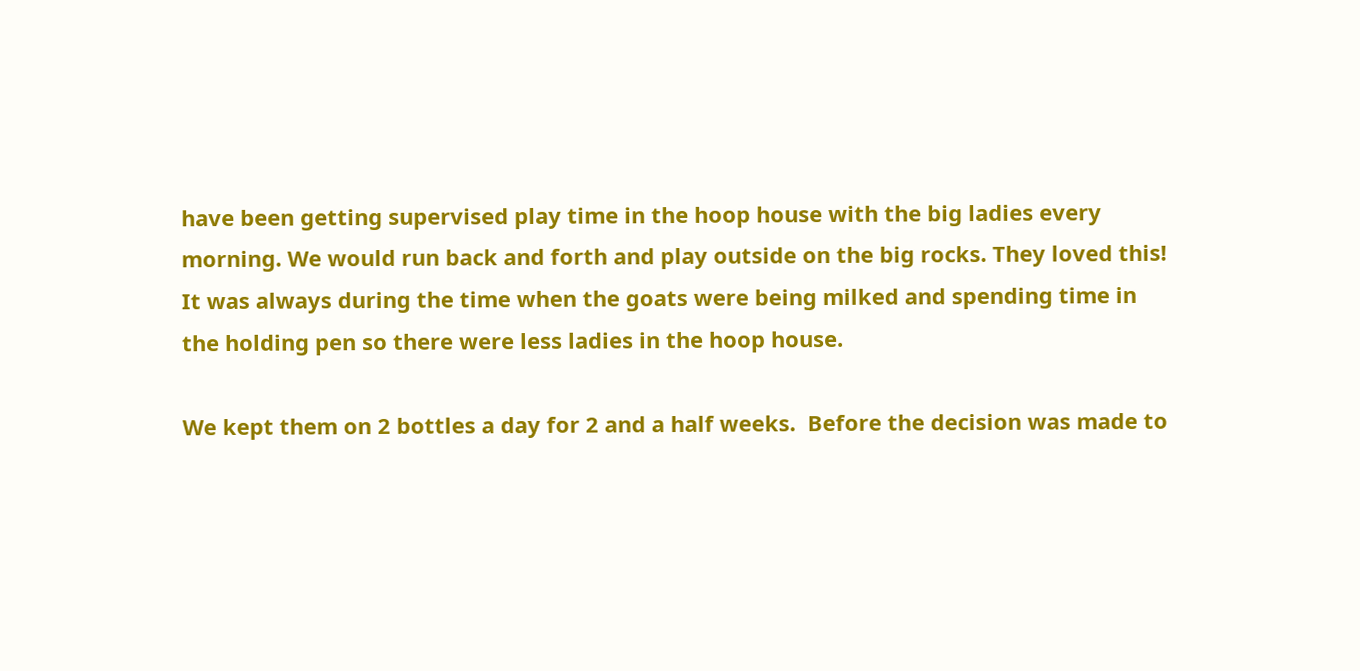have been getting supervised play time in the hoop house with the big ladies every morning. We would run back and forth and play outside on the big rocks. They loved this! It was always during the time when the goats were being milked and spending time in the holding pen so there were less ladies in the hoop house.

We kept them on 2 bottles a day for 2 and a half weeks.  Before the decision was made to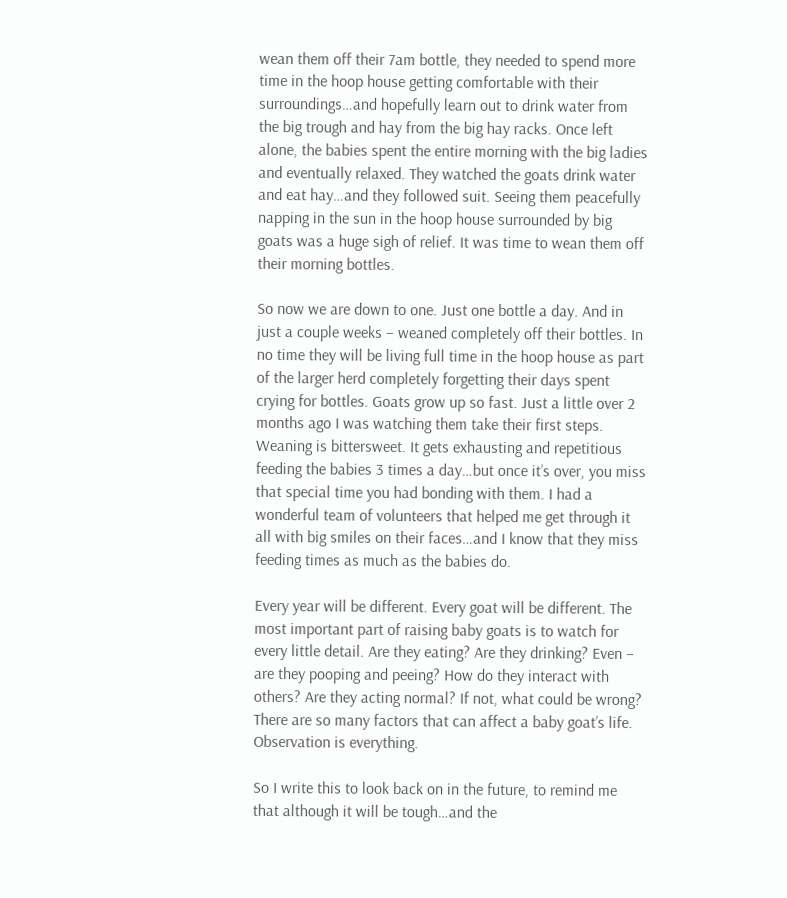wean them off their 7am bottle, they needed to spend more time in the hoop house getting comfortable with their surroundings…and hopefully learn out to drink water from the big trough and hay from the big hay racks. Once left alone, the babies spent the entire morning with the big ladies and eventually relaxed. They watched the goats drink water and eat hay…and they followed suit. Seeing them peacefully napping in the sun in the hoop house surrounded by big goats was a huge sigh of relief. It was time to wean them off their morning bottles.

So now we are down to one. Just one bottle a day. And in just a couple weeks – weaned completely off their bottles. In no time they will be living full time in the hoop house as part of the larger herd completely forgetting their days spent crying for bottles. Goats grow up so fast. Just a little over 2 months ago I was watching them take their first steps. Weaning is bittersweet. It gets exhausting and repetitious feeding the babies 3 times a day…but once it’s over, you miss that special time you had bonding with them. I had a wonderful team of volunteers that helped me get through it all with big smiles on their faces…and I know that they miss feeding times as much as the babies do.

Every year will be different. Every goat will be different. The most important part of raising baby goats is to watch for every little detail. Are they eating? Are they drinking? Even – are they pooping and peeing? How do they interact with others? Are they acting normal? If not, what could be wrong? There are so many factors that can affect a baby goat’s life. Observation is everything.

So I write this to look back on in the future, to remind me that although it will be tough…and the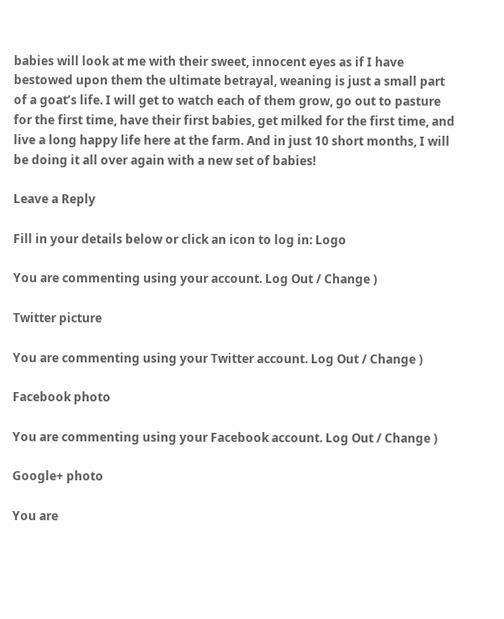babies will look at me with their sweet, innocent eyes as if I have bestowed upon them the ultimate betrayal, weaning is just a small part of a goat’s life. I will get to watch each of them grow, go out to pasture for the first time, have their first babies, get milked for the first time, and live a long happy life here at the farm. And in just 10 short months, I will be doing it all over again with a new set of babies!

Leave a Reply

Fill in your details below or click an icon to log in: Logo

You are commenting using your account. Log Out / Change )

Twitter picture

You are commenting using your Twitter account. Log Out / Change )

Facebook photo

You are commenting using your Facebook account. Log Out / Change )

Google+ photo

You are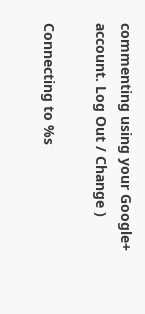commenting using your Google+ account. Log Out / Change )

Connecting to %s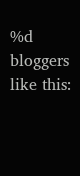%d bloggers like this: